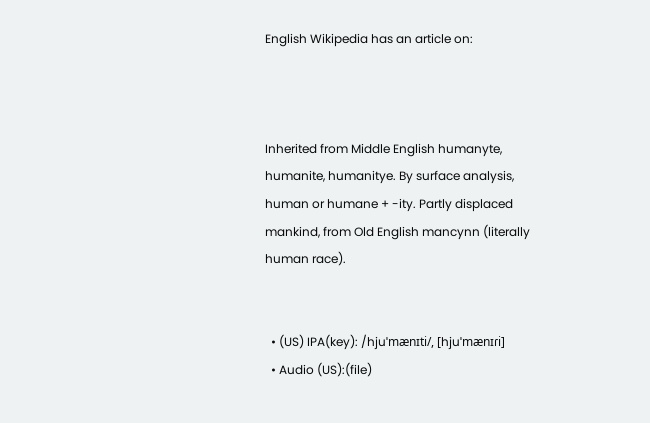English Wikipedia has an article on:



Inherited from Middle English humanyte, humanite, humanitye. By surface analysis, human or humane + -ity. Partly displaced mankind, from Old English mancynn (literally human race).


  • (US) IPA(key): /hjuˈmænɪti/, [hjuˈmænɪɾi]
  • Audio (US):(file)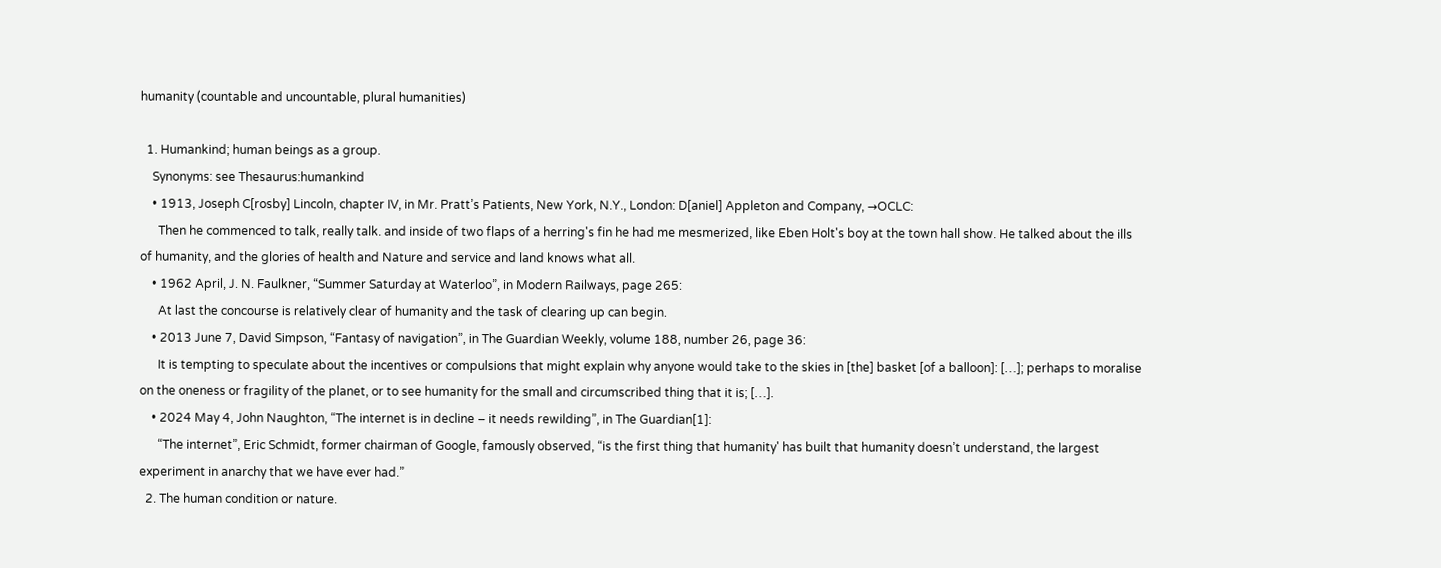humanity (countable and uncountable, plural humanities)

  1. Humankind; human beings as a group.
    Synonyms: see Thesaurus:humankind
    • 1913, Joseph C[rosby] Lincoln, chapter IV, in Mr. Pratt’s Patients, New York, N.Y., London: D[aniel] Appleton and Company, →OCLC:
      Then he commenced to talk, really talk. and inside of two flaps of a herring's fin he had me mesmerized, like Eben Holt's boy at the town hall show. He talked about the ills of humanity, and the glories of health and Nature and service and land knows what all.
    • 1962 April, J. N. Faulkner, “Summer Saturday at Waterloo”, in Modern Railways, page 265:
      At last the concourse is relatively clear of humanity and the task of clearing up can begin.
    • 2013 June 7, David Simpson, “Fantasy of navigation”, in The Guardian Weekly, volume 188, number 26, page 36:
      It is tempting to speculate about the incentives or compulsions that might explain why anyone would take to the skies in [the] basket [of a balloon]: […]; perhaps to moralise on the oneness or fragility of the planet, or to see humanity for the small and circumscribed thing that it is; […].
    • 2024 May 4, John Naughton, “The internet is in decline – it needs rewilding”, in The Guardian[1]:
      “The internet”, Eric Schmidt, former chairman of Google, famously observed, “is the first thing that humanity' has built that humanity doesn’t understand, the largest experiment in anarchy that we have ever had.”
  2. The human condition or nature.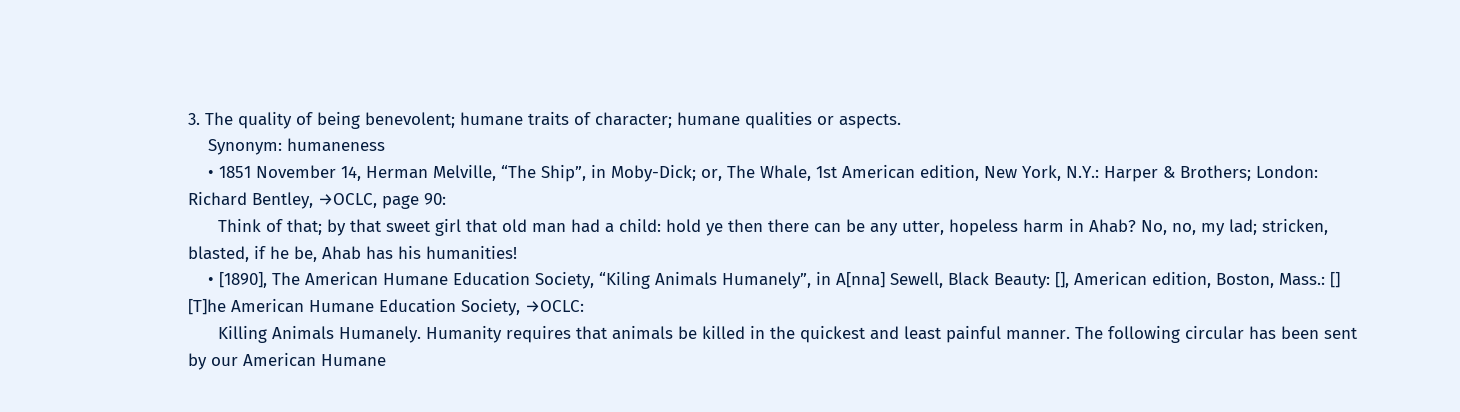3. The quality of being benevolent; humane traits of character; humane qualities or aspects.
    Synonym: humaneness
    • 1851 November 14, Herman Melville, “The Ship”, in Moby-Dick; or, The Whale, 1st American edition, New York, N.Y.: Harper & Brothers; London: Richard Bentley, →OCLC, page 90:
      Think of that; by that sweet girl that old man had a child: hold ye then there can be any utter, hopeless harm in Ahab? No, no, my lad; stricken, blasted, if he be, Ahab has his humanities!
    • [1890], The American Humane Education Society, “Kiling Animals Humanely”, in A[nna] Sewell, Black Beauty: [], American edition, Boston, Mass.: [] [T]he American Humane Education Society, →OCLC:
      Killing Animals Humanely. Humanity requires that animals be killed in the quickest and least painful manner. The following circular has been sent by our American Humane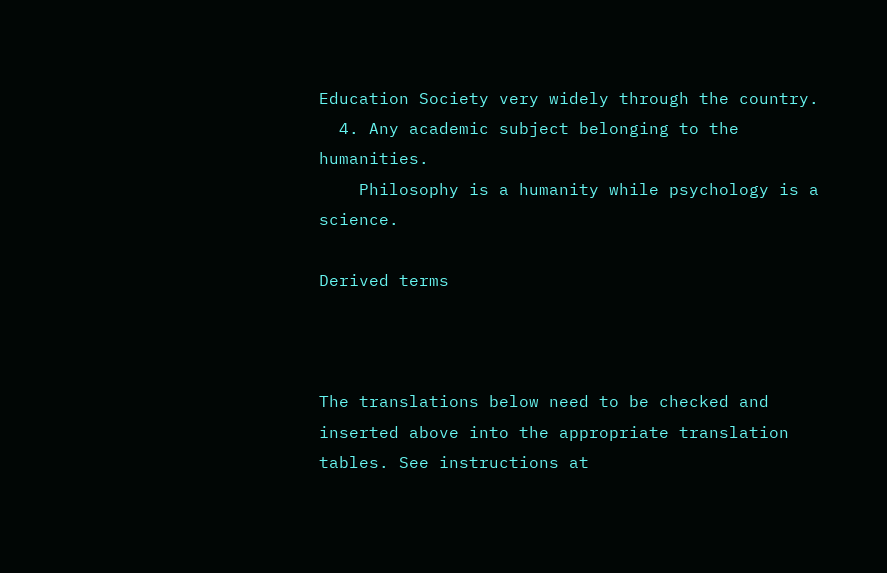Education Society very widely through the country.
  4. Any academic subject belonging to the humanities.
    Philosophy is a humanity while psychology is a science.

Derived terms



The translations below need to be checked and inserted above into the appropriate translation tables. See instructions at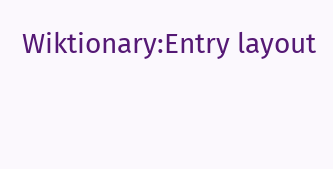Wiktionary:Entry layout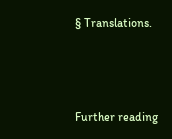§ Translations.



Further reading